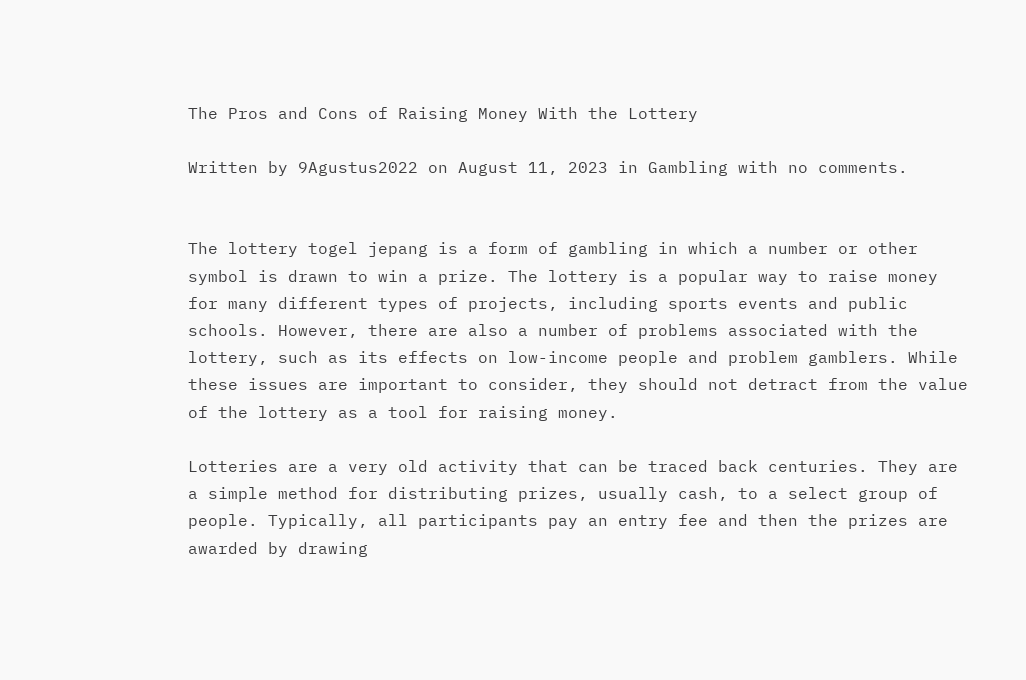The Pros and Cons of Raising Money With the Lottery

Written by 9Agustus2022 on August 11, 2023 in Gambling with no comments.


The lottery togel jepang is a form of gambling in which a number or other symbol is drawn to win a prize. The lottery is a popular way to raise money for many different types of projects, including sports events and public schools. However, there are also a number of problems associated with the lottery, such as its effects on low-income people and problem gamblers. While these issues are important to consider, they should not detract from the value of the lottery as a tool for raising money.

Lotteries are a very old activity that can be traced back centuries. They are a simple method for distributing prizes, usually cash, to a select group of people. Typically, all participants pay an entry fee and then the prizes are awarded by drawing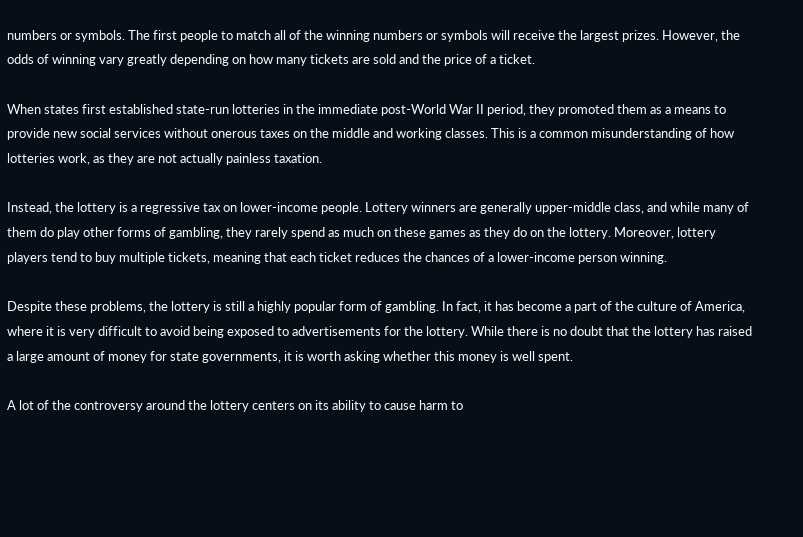numbers or symbols. The first people to match all of the winning numbers or symbols will receive the largest prizes. However, the odds of winning vary greatly depending on how many tickets are sold and the price of a ticket.

When states first established state-run lotteries in the immediate post-World War II period, they promoted them as a means to provide new social services without onerous taxes on the middle and working classes. This is a common misunderstanding of how lotteries work, as they are not actually painless taxation.

Instead, the lottery is a regressive tax on lower-income people. Lottery winners are generally upper-middle class, and while many of them do play other forms of gambling, they rarely spend as much on these games as they do on the lottery. Moreover, lottery players tend to buy multiple tickets, meaning that each ticket reduces the chances of a lower-income person winning.

Despite these problems, the lottery is still a highly popular form of gambling. In fact, it has become a part of the culture of America, where it is very difficult to avoid being exposed to advertisements for the lottery. While there is no doubt that the lottery has raised a large amount of money for state governments, it is worth asking whether this money is well spent.

A lot of the controversy around the lottery centers on its ability to cause harm to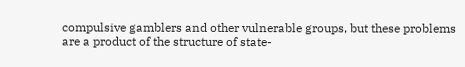compulsive gamblers and other vulnerable groups, but these problems are a product of the structure of state-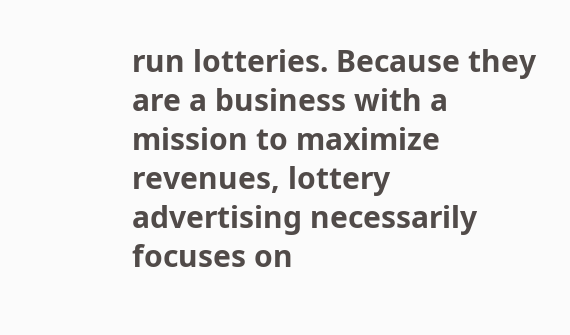run lotteries. Because they are a business with a mission to maximize revenues, lottery advertising necessarily focuses on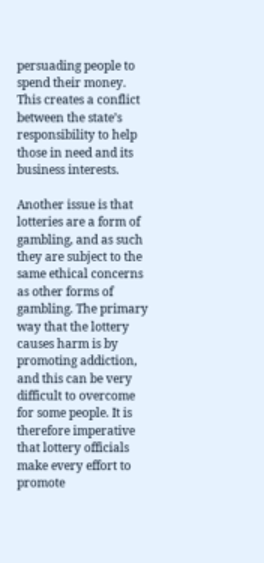persuading people to spend their money. This creates a conflict between the state’s responsibility to help those in need and its business interests.

Another issue is that lotteries are a form of gambling, and as such they are subject to the same ethical concerns as other forms of gambling. The primary way that the lottery causes harm is by promoting addiction, and this can be very difficult to overcome for some people. It is therefore imperative that lottery officials make every effort to promote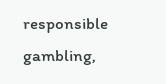responsible gambling,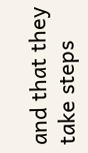and that they take steps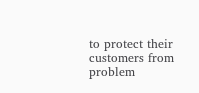to protect their customers from problem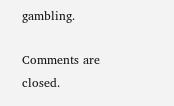gambling.

Comments are closed.